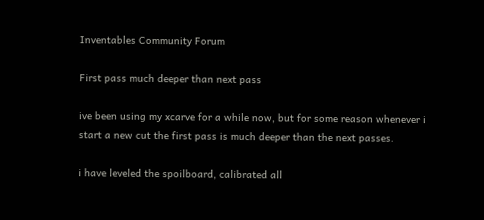Inventables Community Forum

First pass much deeper than next pass

ive been using my xcarve for a while now, but for some reason whenever i start a new cut the first pass is much deeper than the next passes.

i have leveled the spoilboard, calibrated all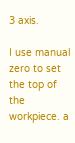3 axis.

I use manual zero to set the top of the workpiece. a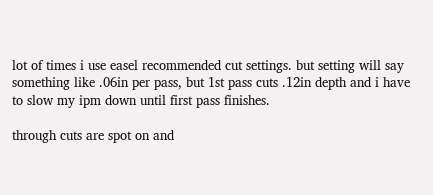lot of times i use easel recommended cut settings. but setting will say something like .06in per pass, but 1st pass cuts .12in depth and i have to slow my ipm down until first pass finishes.

through cuts are spot on and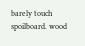barely touch spoilboard. wood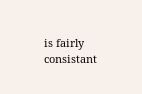is fairly consistant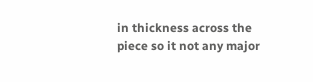in thickness across the piece so it not any major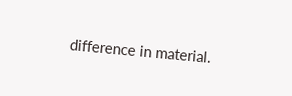difference in material.